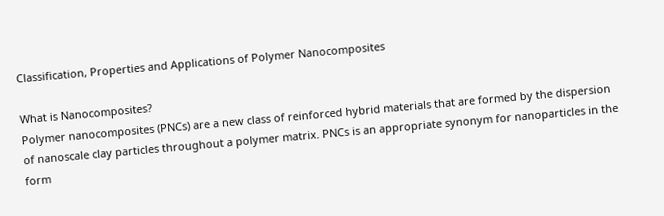Classification, Properties and Applications of Polymer Nanocomposites

What is Nanocomposites?
Polymer nanocomposites (PNCs) are a new class of reinforced hybrid materials that are formed by the dispersion of nanoscale clay particles throughout a polymer matrix. PNCs is an appropriate synonym for nanoparticles in the form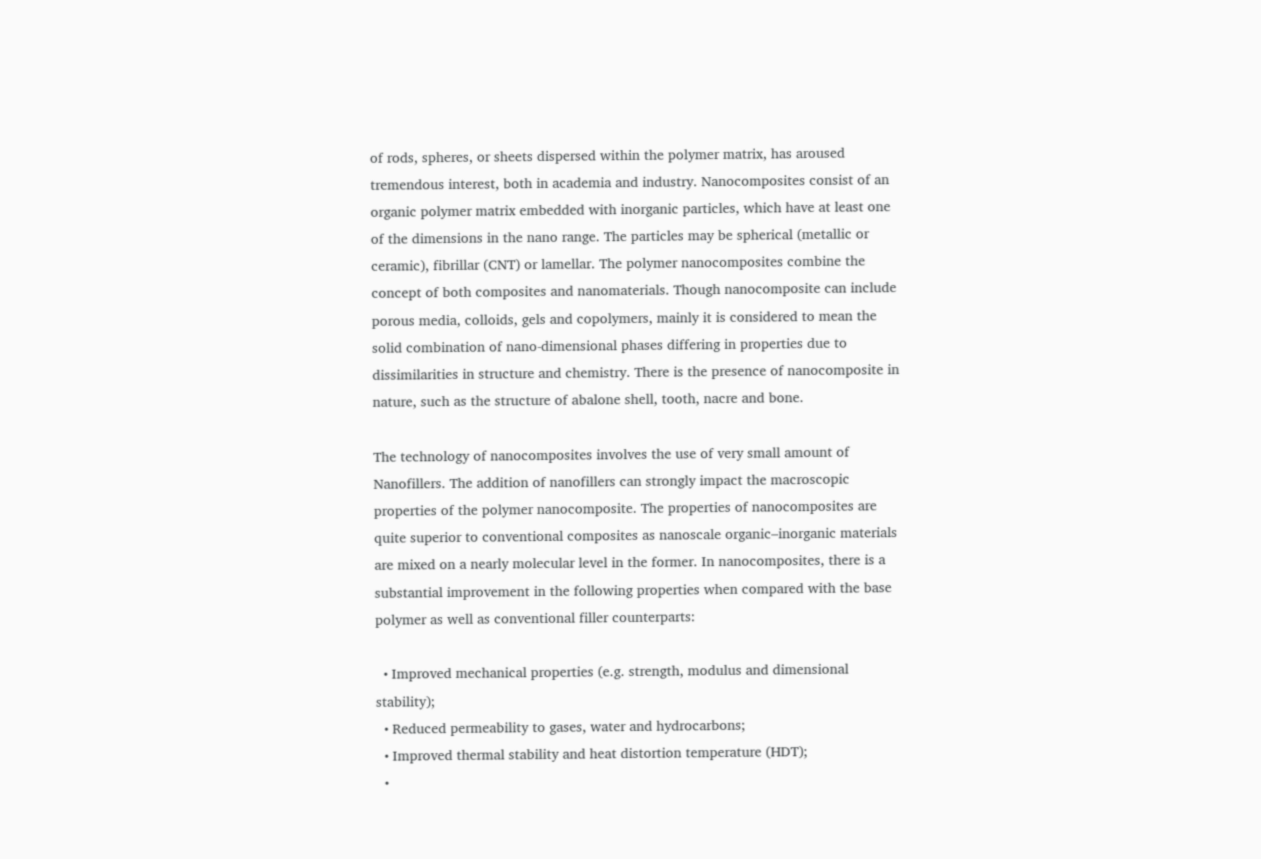of rods, spheres, or sheets dispersed within the polymer matrix, has aroused tremendous interest, both in academia and industry. Nanocomposites consist of an organic polymer matrix embedded with inorganic particles, which have at least one of the dimensions in the nano range. The particles may be spherical (metallic or ceramic), fibrillar (CNT) or lamellar. The polymer nanocomposites combine the concept of both composites and nanomaterials. Though nanocomposite can include porous media, colloids, gels and copolymers, mainly it is considered to mean the solid combination of nano-dimensional phases differing in properties due to dissimilarities in structure and chemistry. There is the presence of nanocomposite in nature, such as the structure of abalone shell, tooth, nacre and bone.

The technology of nanocomposites involves the use of very small amount of Nanofillers. The addition of nanofillers can strongly impact the macroscopic properties of the polymer nanocomposite. The properties of nanocomposites are quite superior to conventional composites as nanoscale organic–inorganic materials are mixed on a nearly molecular level in the former. In nanocomposites, there is a substantial improvement in the following properties when compared with the base polymer as well as conventional filler counterparts:

  • Improved mechanical properties (e.g. strength, modulus and dimensional stability);
  • Reduced permeability to gases, water and hydrocarbons;
  • Improved thermal stability and heat distortion temperature (HDT);
  •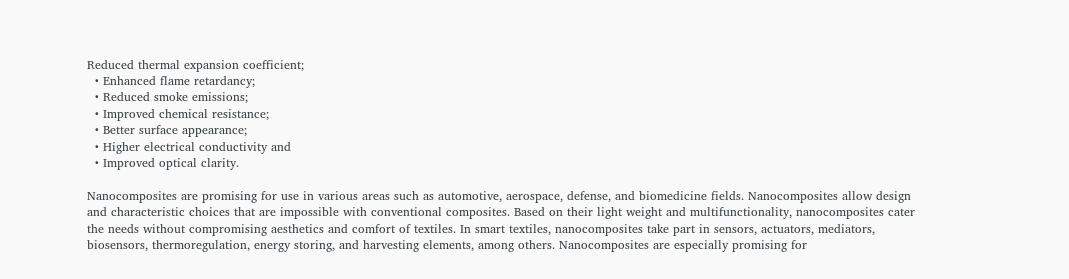Reduced thermal expansion coefficient;
  • Enhanced flame retardancy;
  • Reduced smoke emissions;
  • Improved chemical resistance;
  • Better surface appearance;
  • Higher electrical conductivity and
  • Improved optical clarity.

Nanocomposites are promising for use in various areas such as automotive, aerospace, defense, and biomedicine fields. Nanocomposites allow design and characteristic choices that are impossible with conventional composites. Based on their light weight and multifunctionality, nanocomposites cater the needs without compromising aesthetics and comfort of textiles. In smart textiles, nanocomposites take part in sensors, actuators, mediators, biosensors, thermoregulation, energy storing, and harvesting elements, among others. Nanocomposites are especially promising for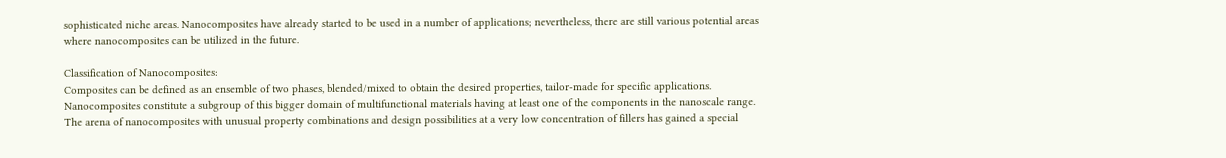sophisticated niche areas. Nanocomposites have already started to be used in a number of applications; nevertheless, there are still various potential areas where nanocomposites can be utilized in the future.

Classification of Nanocomposites:
Composites can be defined as an ensemble of two phases, blended/mixed to obtain the desired properties, tailor-made for specific applications. Nanocomposites constitute a subgroup of this bigger domain of multifunctional materials having at least one of the components in the nanoscale range. The arena of nanocomposites with unusual property combinations and design possibilities at a very low concentration of fillers has gained a special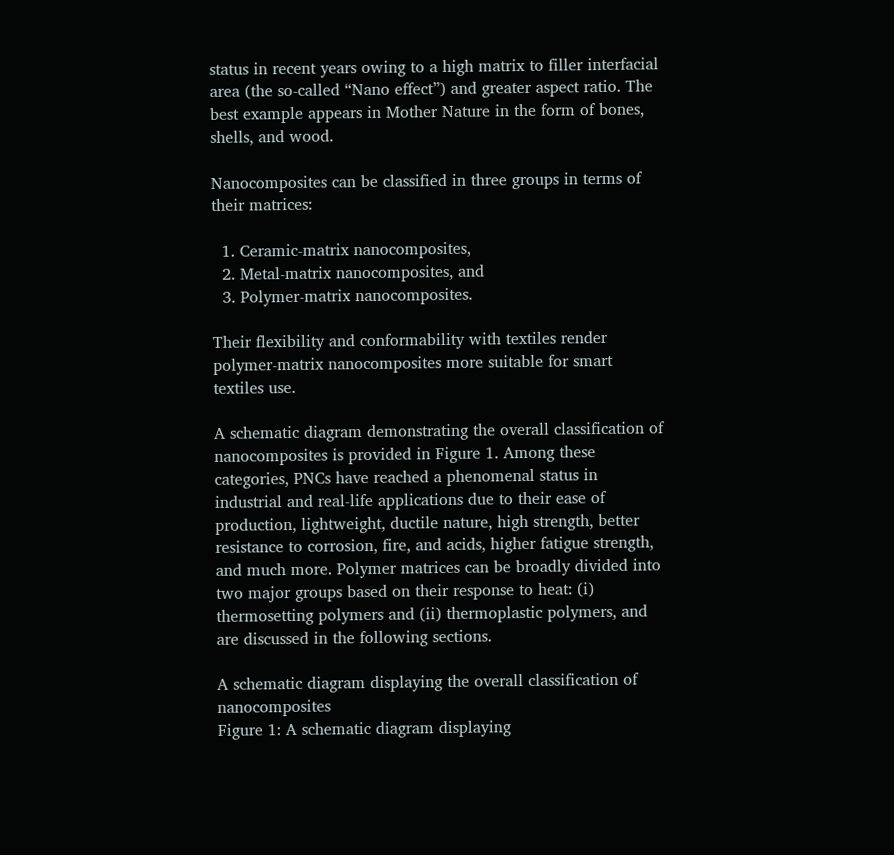status in recent years owing to a high matrix to filler interfacial area (the so-called “Nano effect”) and greater aspect ratio. The best example appears in Mother Nature in the form of bones, shells, and wood.

Nanocomposites can be classified in three groups in terms of their matrices:

  1. Ceramic-matrix nanocomposites,
  2. Metal-matrix nanocomposites, and
  3. Polymer-matrix nanocomposites.

Their flexibility and conformability with textiles render polymer-matrix nanocomposites more suitable for smart textiles use.

A schematic diagram demonstrating the overall classification of nanocomposites is provided in Figure 1. Among these categories, PNCs have reached a phenomenal status in industrial and real-life applications due to their ease of production, lightweight, ductile nature, high strength, better resistance to corrosion, fire, and acids, higher fatigue strength, and much more. Polymer matrices can be broadly divided into two major groups based on their response to heat: (i) thermosetting polymers and (ii) thermoplastic polymers, and are discussed in the following sections.

A schematic diagram displaying the overall classification of nanocomposites
Figure 1: A schematic diagram displaying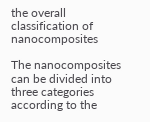the overall classification of nanocomposites

The nanocomposites can be divided into three categories according to the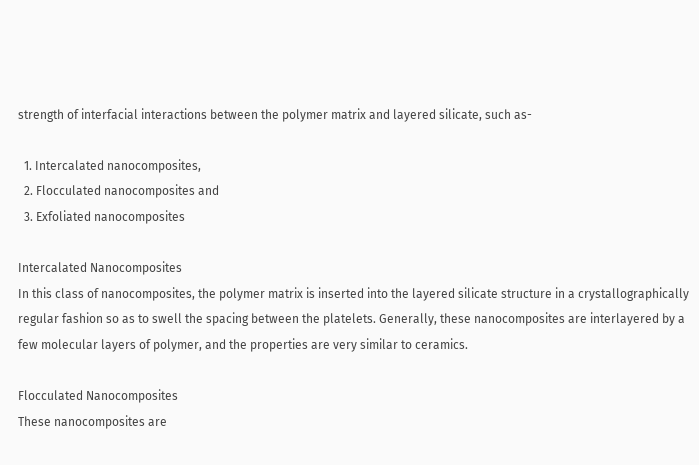strength of interfacial interactions between the polymer matrix and layered silicate, such as-

  1. Intercalated nanocomposites,
  2. Flocculated nanocomposites and
  3. Exfoliated nanocomposites

Intercalated Nanocomposites
In this class of nanocomposites, the polymer matrix is inserted into the layered silicate structure in a crystallographically regular fashion so as to swell the spacing between the platelets. Generally, these nanocomposites are interlayered by a few molecular layers of polymer, and the properties are very similar to ceramics.

Flocculated Nanocomposites
These nanocomposites are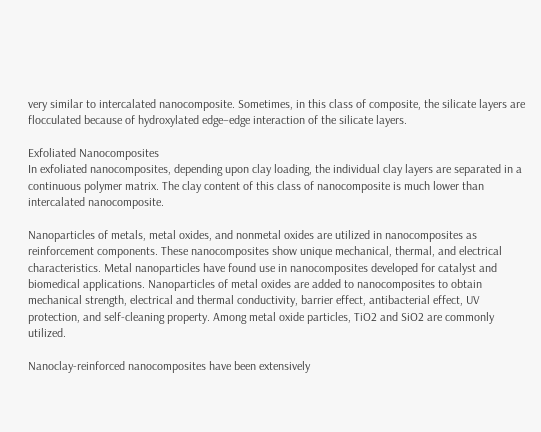very similar to intercalated nanocomposite. Sometimes, in this class of composite, the silicate layers are flocculated because of hydroxylated edge–edge interaction of the silicate layers.

Exfoliated Nanocomposites
In exfoliated nanocomposites, depending upon clay loading, the individual clay layers are separated in a continuous polymer matrix. The clay content of this class of nanocomposite is much lower than intercalated nanocomposite.

Nanoparticles of metals, metal oxides, and nonmetal oxides are utilized in nanocomposites as reinforcement components. These nanocomposites show unique mechanical, thermal, and electrical characteristics. Metal nanoparticles have found use in nanocomposites developed for catalyst and biomedical applications. Nanoparticles of metal oxides are added to nanocomposites to obtain mechanical strength, electrical and thermal conductivity, barrier effect, antibacterial effect, UV protection, and self-cleaning property. Among metal oxide particles, TiO2 and SiO2 are commonly utilized.

Nanoclay-reinforced nanocomposites have been extensively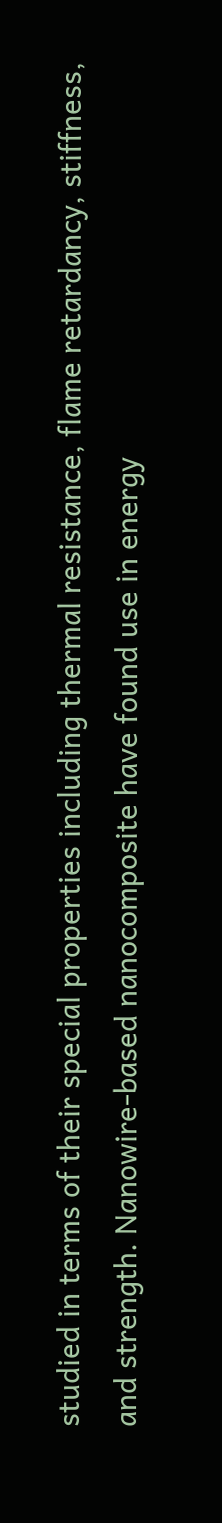studied in terms of their special properties including thermal resistance, flame retardancy, stiffness, and strength. Nanowire-based nanocomposite have found use in energy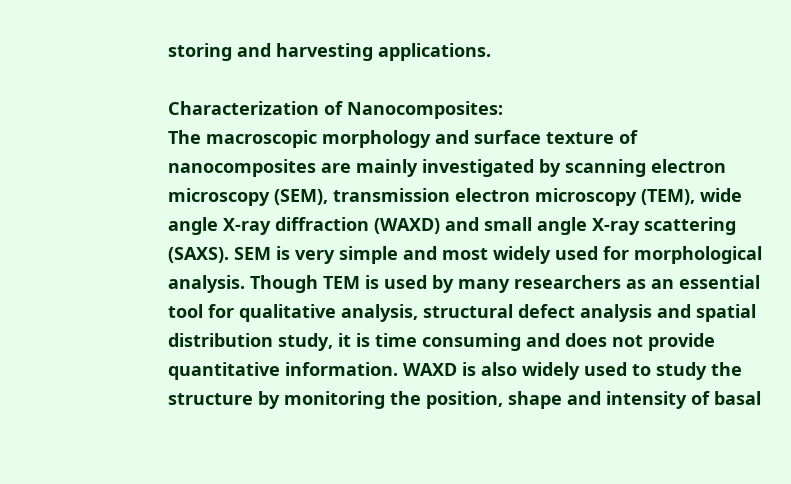storing and harvesting applications.

Characterization of Nanocomposites:
The macroscopic morphology and surface texture of nanocomposites are mainly investigated by scanning electron microscopy (SEM), transmission electron microscopy (TEM), wide angle X-ray diffraction (WAXD) and small angle X-ray scattering (SAXS). SEM is very simple and most widely used for morphological analysis. Though TEM is used by many researchers as an essential tool for qualitative analysis, structural defect analysis and spatial distribution study, it is time consuming and does not provide quantitative information. WAXD is also widely used to study the structure by monitoring the position, shape and intensity of basal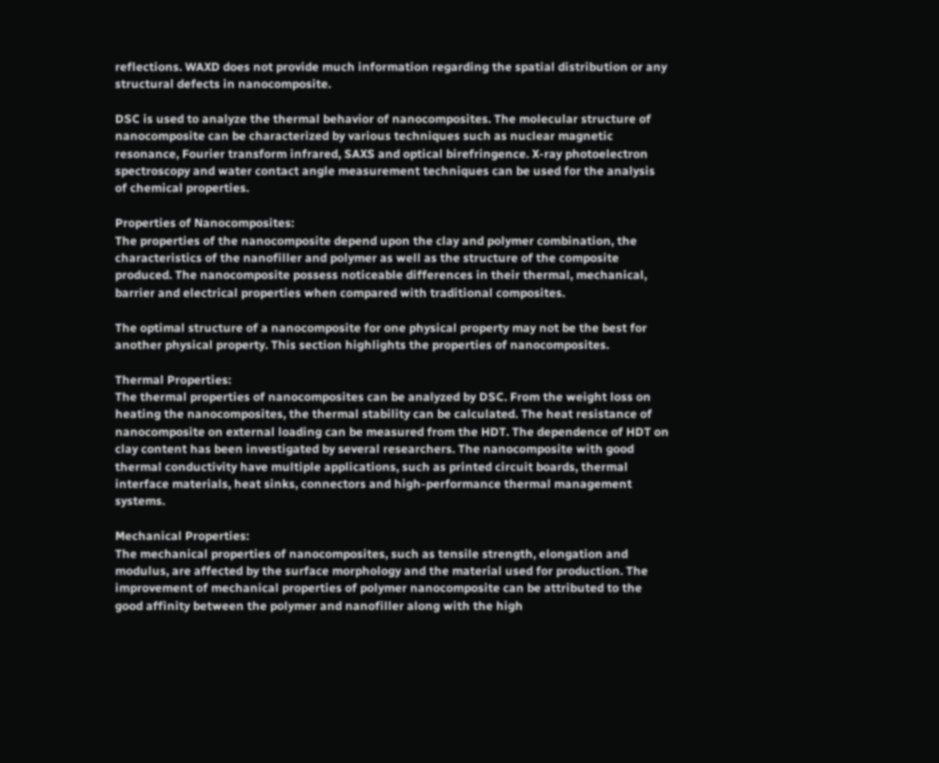reflections. WAXD does not provide much information regarding the spatial distribution or any structural defects in nanocomposite.

DSC is used to analyze the thermal behavior of nanocomposites. The molecular structure of nanocomposite can be characterized by various techniques such as nuclear magnetic resonance, Fourier transform infrared, SAXS and optical birefringence. X-ray photoelectron spectroscopy and water contact angle measurement techniques can be used for the analysis of chemical properties.

Properties of Nanocomposites:
The properties of the nanocomposite depend upon the clay and polymer combination, the characteristics of the nanofiller and polymer as well as the structure of the composite produced. The nanocomposite possess noticeable differences in their thermal, mechanical, barrier and electrical properties when compared with traditional composites.

The optimal structure of a nanocomposite for one physical property may not be the best for another physical property. This section highlights the properties of nanocomposites.

Thermal Properties:
The thermal properties of nanocomposites can be analyzed by DSC. From the weight loss on heating the nanocomposites, the thermal stability can be calculated. The heat resistance of nanocomposite on external loading can be measured from the HDT. The dependence of HDT on clay content has been investigated by several researchers. The nanocomposite with good thermal conductivity have multiple applications, such as printed circuit boards, thermal interface materials, heat sinks, connectors and high-performance thermal management systems.

Mechanical Properties:
The mechanical properties of nanocomposites, such as tensile strength, elongation and modulus, are affected by the surface morphology and the material used for production. The improvement of mechanical properties of polymer nanocomposite can be attributed to the good affinity between the polymer and nanofiller along with the high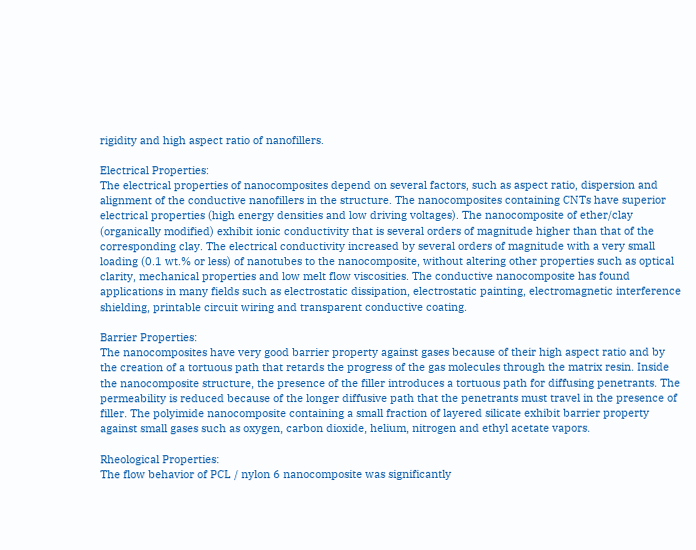rigidity and high aspect ratio of nanofillers.

Electrical Properties:
The electrical properties of nanocomposites depend on several factors, such as aspect ratio, dispersion and alignment of the conductive nanofillers in the structure. The nanocomposites containing CNTs have superior electrical properties (high energy densities and low driving voltages). The nanocomposite of ether/clay (organically modified) exhibit ionic conductivity that is several orders of magnitude higher than that of the corresponding clay. The electrical conductivity increased by several orders of magnitude with a very small loading (0.1 wt.% or less) of nanotubes to the nanocomposite, without altering other properties such as optical clarity, mechanical properties and low melt flow viscosities. The conductive nanocomposite has found applications in many fields such as electrostatic dissipation, electrostatic painting, electromagnetic interference shielding, printable circuit wiring and transparent conductive coating.

Barrier Properties:
The nanocomposites have very good barrier property against gases because of their high aspect ratio and by the creation of a tortuous path that retards the progress of the gas molecules through the matrix resin. Inside the nanocomposite structure, the presence of the filler introduces a tortuous path for diffusing penetrants. The permeability is reduced because of the longer diffusive path that the penetrants must travel in the presence of filler. The polyimide nanocomposite containing a small fraction of layered silicate exhibit barrier property against small gases such as oxygen, carbon dioxide, helium, nitrogen and ethyl acetate vapors.

Rheological Properties:
The flow behavior of PCL / nylon 6 nanocomposite was significantly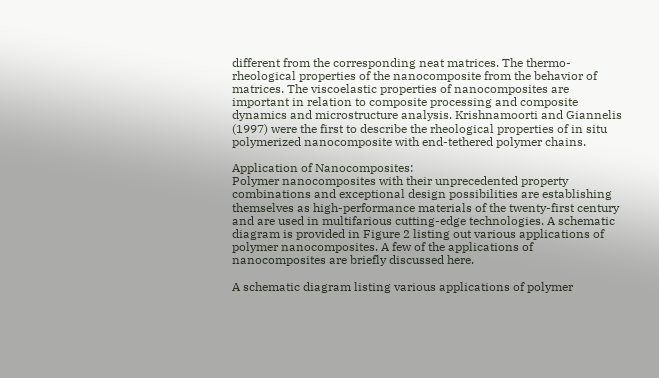different from the corresponding neat matrices. The thermo-rheological properties of the nanocomposite from the behavior of matrices. The viscoelastic properties of nanocomposites are important in relation to composite processing and composite dynamics and microstructure analysis. Krishnamoorti and Giannelis (1997) were the first to describe the rheological properties of in situ polymerized nanocomposite with end-tethered polymer chains.

Application of Nanocomposites:
Polymer nanocomposites with their unprecedented property combinations and exceptional design possibilities are establishing themselves as high-performance materials of the twenty-first century and are used in multifarious cutting-edge technologies. A schematic diagram is provided in Figure 2 listing out various applications of polymer nanocomposites. A few of the applications of nanocomposites are briefly discussed here.

A schematic diagram listing various applications of polymer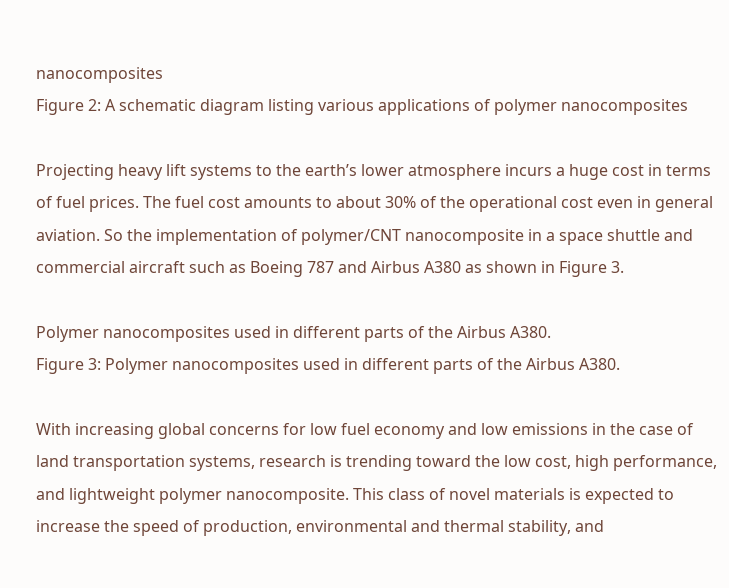nanocomposites
Figure 2: A schematic diagram listing various applications of polymer nanocomposites

Projecting heavy lift systems to the earth’s lower atmosphere incurs a huge cost in terms of fuel prices. The fuel cost amounts to about 30% of the operational cost even in general aviation. So the implementation of polymer/CNT nanocomposite in a space shuttle and commercial aircraft such as Boeing 787 and Airbus A380 as shown in Figure 3.

Polymer nanocomposites used in different parts of the Airbus A380.
Figure 3: Polymer nanocomposites used in different parts of the Airbus A380.

With increasing global concerns for low fuel economy and low emissions in the case of land transportation systems, research is trending toward the low cost, high performance, and lightweight polymer nanocomposite. This class of novel materials is expected to increase the speed of production, environmental and thermal stability, and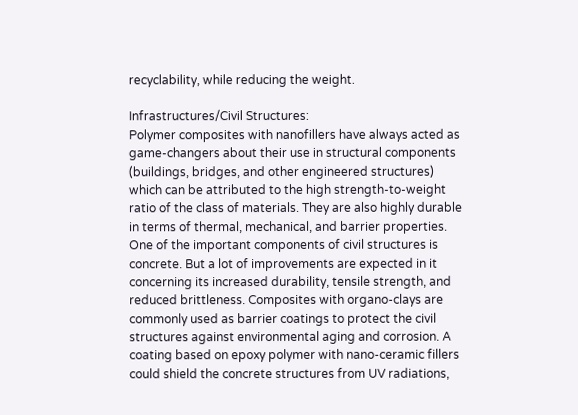recyclability, while reducing the weight.

Infrastructures/Civil Structures:
Polymer composites with nanofillers have always acted as game-changers about their use in structural components (buildings, bridges, and other engineered structures) which can be attributed to the high strength-to-weight ratio of the class of materials. They are also highly durable in terms of thermal, mechanical, and barrier properties. One of the important components of civil structures is concrete. But a lot of improvements are expected in it concerning its increased durability, tensile strength, and reduced brittleness. Composites with organo-clays are commonly used as barrier coatings to protect the civil structures against environmental aging and corrosion. A coating based on epoxy polymer with nano-ceramic fillers could shield the concrete structures from UV radiations,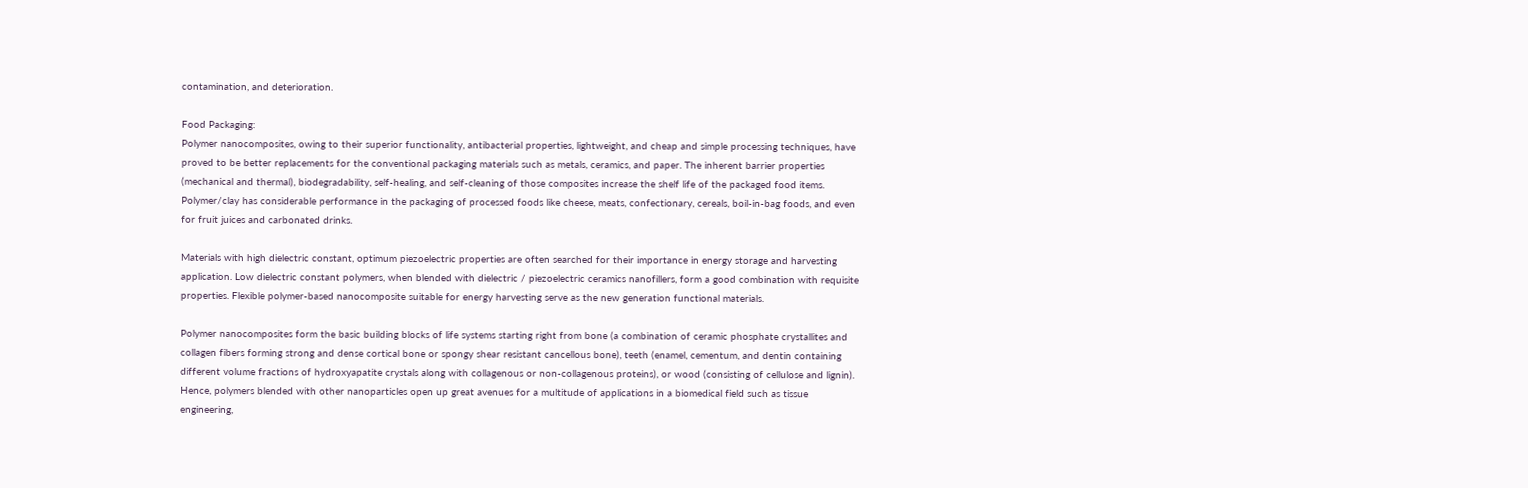contamination, and deterioration.

Food Packaging:
Polymer nanocomposites, owing to their superior functionality, antibacterial properties, lightweight, and cheap and simple processing techniques, have proved to be better replacements for the conventional packaging materials such as metals, ceramics, and paper. The inherent barrier properties (mechanical and thermal), biodegradability, self-healing, and self-cleaning of those composites increase the shelf life of the packaged food items. Polymer/clay has considerable performance in the packaging of processed foods like cheese, meats, confectionary, cereals, boil-in-bag foods, and even for fruit juices and carbonated drinks.

Materials with high dielectric constant, optimum piezoelectric properties are often searched for their importance in energy storage and harvesting application. Low dielectric constant polymers, when blended with dielectric / piezoelectric ceramics nanofillers, form a good combination with requisite properties. Flexible polymer-based nanocomposite suitable for energy harvesting serve as the new generation functional materials.

Polymer nanocomposites form the basic building blocks of life systems starting right from bone (a combination of ceramic phosphate crystallites and collagen fibers forming strong and dense cortical bone or spongy shear resistant cancellous bone), teeth (enamel, cementum, and dentin containing different volume fractions of hydroxyapatite crystals along with collagenous or non-collagenous proteins), or wood (consisting of cellulose and lignin). Hence, polymers blended with other nanoparticles open up great avenues for a multitude of applications in a biomedical field such as tissue engineering,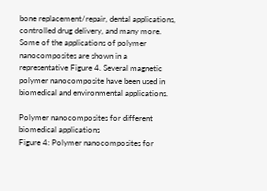bone replacement/repair, dental applications, controlled drug delivery, and many more. Some of the applications of polymer nanocomposites are shown in a representative Figure 4. Several magnetic polymer nanocomposite have been used in biomedical and environmental applications.

Polymer nanocomposites for different biomedical applications
Figure 4: Polymer nanocomposites for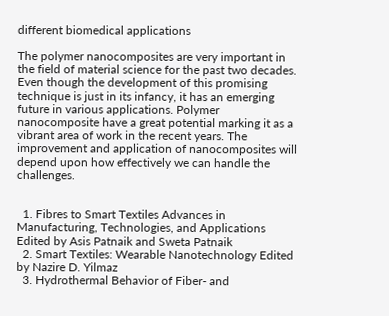different biomedical applications

The polymer nanocomposites are very important in the field of material science for the past two decades. Even though the development of this promising technique is just in its infancy, it has an emerging future in various applications. Polymer nanocomposite have a great potential marking it as a vibrant area of work in the recent years. The improvement and application of nanocomposites will depend upon how effectively we can handle the challenges.


  1. Fibres to Smart Textiles Advances in Manufacturing, Technologies, and Applications Edited by Asis Patnaik and Sweta Patnaik
  2. Smart Textiles: Wearable Nanotechnology Edited by Nazire D. Yilmaz
  3. Hydrothermal Behavior of Fiber- and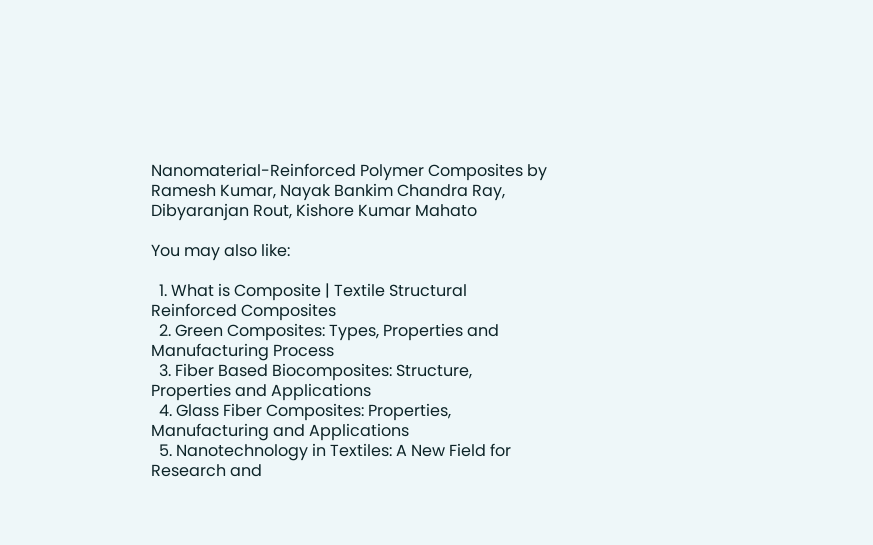Nanomaterial-Reinforced Polymer Composites by Ramesh Kumar, Nayak Bankim Chandra Ray, Dibyaranjan Rout, Kishore Kumar Mahato

You may also like:

  1. What is Composite | Textile Structural Reinforced Composites
  2. Green Composites: Types, Properties and Manufacturing Process
  3. Fiber Based Biocomposites: Structure, Properties and Applications
  4. Glass Fiber Composites: Properties, Manufacturing and Applications
  5. Nanotechnology in Textiles: A New Field for Research and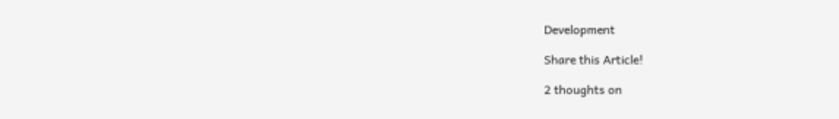Development

Share this Article!

2 thoughts on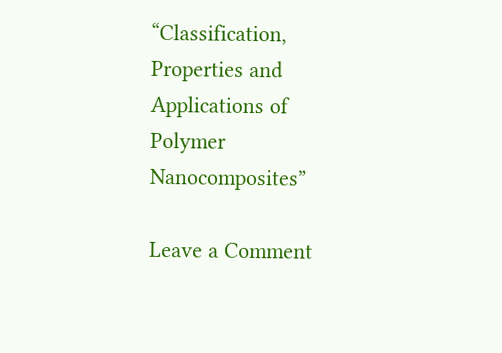“Classification, Properties and Applications of Polymer Nanocomposites”

Leave a Comment